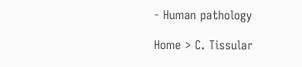- Human pathology

Home > C. Tissular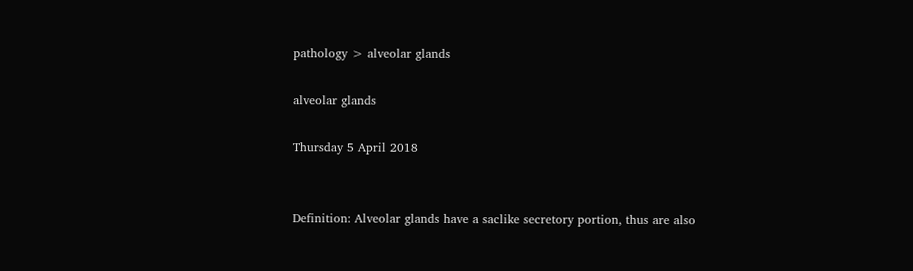pathology > alveolar glands

alveolar glands

Thursday 5 April 2018


Definition: Alveolar glands have a saclike secretory portion, thus are also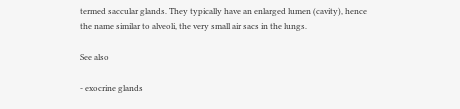termed saccular glands. They typically have an enlarged lumen (cavity), hence the name similar to alveoli, the very small air sacs in the lungs.

See also

- exocrine glands